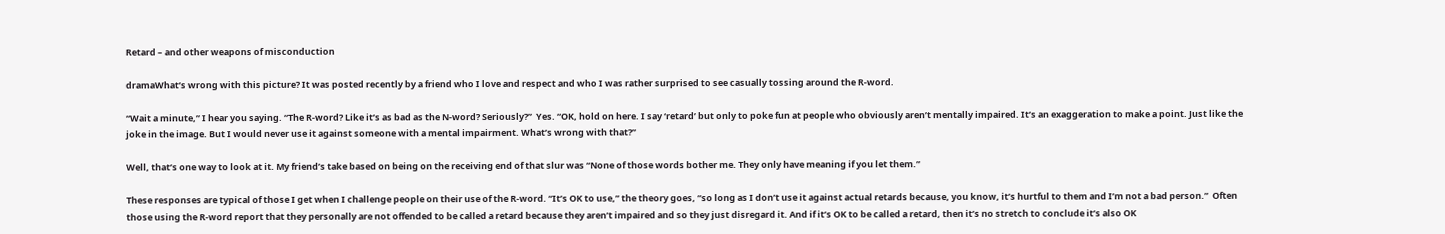Retard – and other weapons of misconduction

dramaWhat’s wrong with this picture? It was posted recently by a friend who I love and respect and who I was rather surprised to see casually tossing around the R-word.

“Wait a minute,” I hear you saying. “The R-word? Like it’s as bad as the N-word? Seriously?”  Yes. “OK, hold on here. I say ‘retard’ but only to poke fun at people who obviously aren’t mentally impaired. It’s an exaggeration to make a point. Just like the joke in the image. But I would never use it against someone with a mental impairment. What’s wrong with that?”

Well, that’s one way to look at it. My friend’s take based on being on the receiving end of that slur was “None of those words bother me. They only have meaning if you let them.”

These responses are typical of those I get when I challenge people on their use of the R-word. “It’s OK to use,” the theory goes, “so long as I don’t use it against actual retards because, you know, it’s hurtful to them and I’m not a bad person.”  Often those using the R-word report that they personally are not offended to be called a retard because they aren’t impaired and so they just disregard it. And if it’s OK to be called a retard, then it’s no stretch to conclude it’s also OK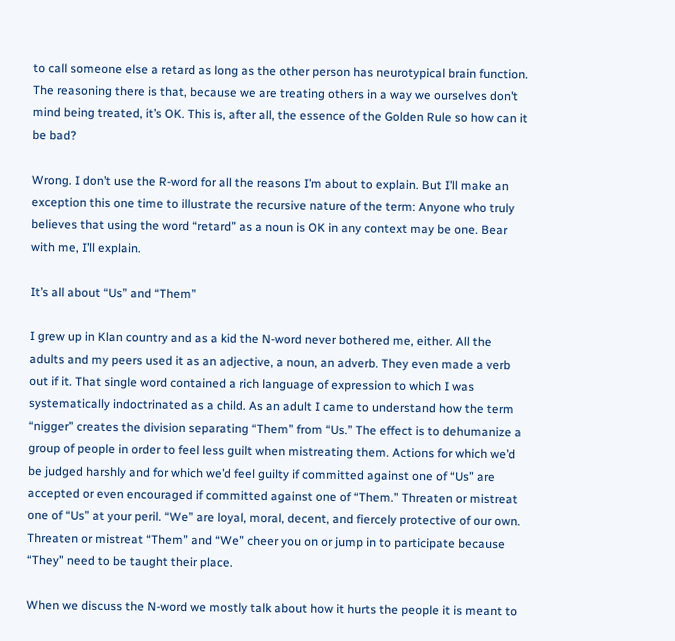to call someone else a retard as long as the other person has neurotypical brain function. The reasoning there is that, because we are treating others in a way we ourselves don’t mind being treated, it’s OK. This is, after all, the essence of the Golden Rule so how can it be bad?

Wrong. I don’t use the R-word for all the reasons I’m about to explain. But I’ll make an exception this one time to illustrate the recursive nature of the term: Anyone who truly believes that using the word “retard” as a noun is OK in any context may be one. Bear with me, I’ll explain.

It’s all about “Us” and “Them”

I grew up in Klan country and as a kid the N-word never bothered me, either. All the adults and my peers used it as an adjective, a noun, an adverb. They even made a verb out if it. That single word contained a rich language of expression to which I was systematically indoctrinated as a child. As an adult I came to understand how the term “nigger” creates the division separating “Them” from “Us.” The effect is to dehumanize a group of people in order to feel less guilt when mistreating them. Actions for which we’d be judged harshly and for which we’d feel guilty if committed against one of “Us” are accepted or even encouraged if committed against one of “Them.” Threaten or mistreat one of “Us” at your peril. “We” are loyal, moral, decent, and fiercely protective of our own. Threaten or mistreat “Them” and “We” cheer you on or jump in to participate because “They” need to be taught their place.

When we discuss the N-word we mostly talk about how it hurts the people it is meant to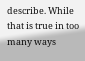describe. While that is true in too many ways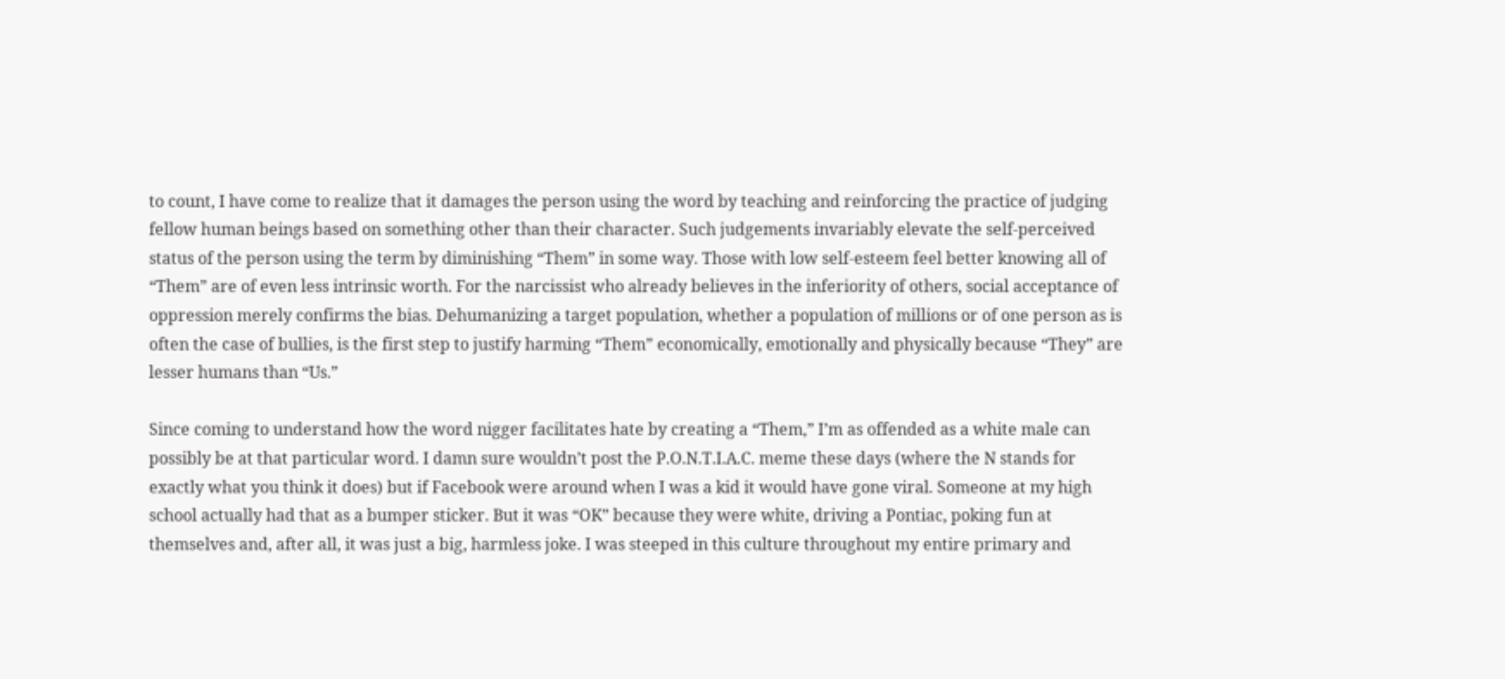to count, I have come to realize that it damages the person using the word by teaching and reinforcing the practice of judging fellow human beings based on something other than their character. Such judgements invariably elevate the self-perceived status of the person using the term by diminishing “Them” in some way. Those with low self-esteem feel better knowing all of “Them” are of even less intrinsic worth. For the narcissist who already believes in the inferiority of others, social acceptance of oppression merely confirms the bias. Dehumanizing a target population, whether a population of millions or of one person as is often the case of bullies, is the first step to justify harming “Them” economically, emotionally and physically because “They” are lesser humans than “Us.”

Since coming to understand how the word nigger facilitates hate by creating a “Them,” I’m as offended as a white male can possibly be at that particular word. I damn sure wouldn’t post the P.O.N.T.I.A.C. meme these days (where the N stands for exactly what you think it does) but if Facebook were around when I was a kid it would have gone viral. Someone at my high school actually had that as a bumper sticker. But it was “OK” because they were white, driving a Pontiac, poking fun at themselves and, after all, it was just a big, harmless joke. I was steeped in this culture throughout my entire primary and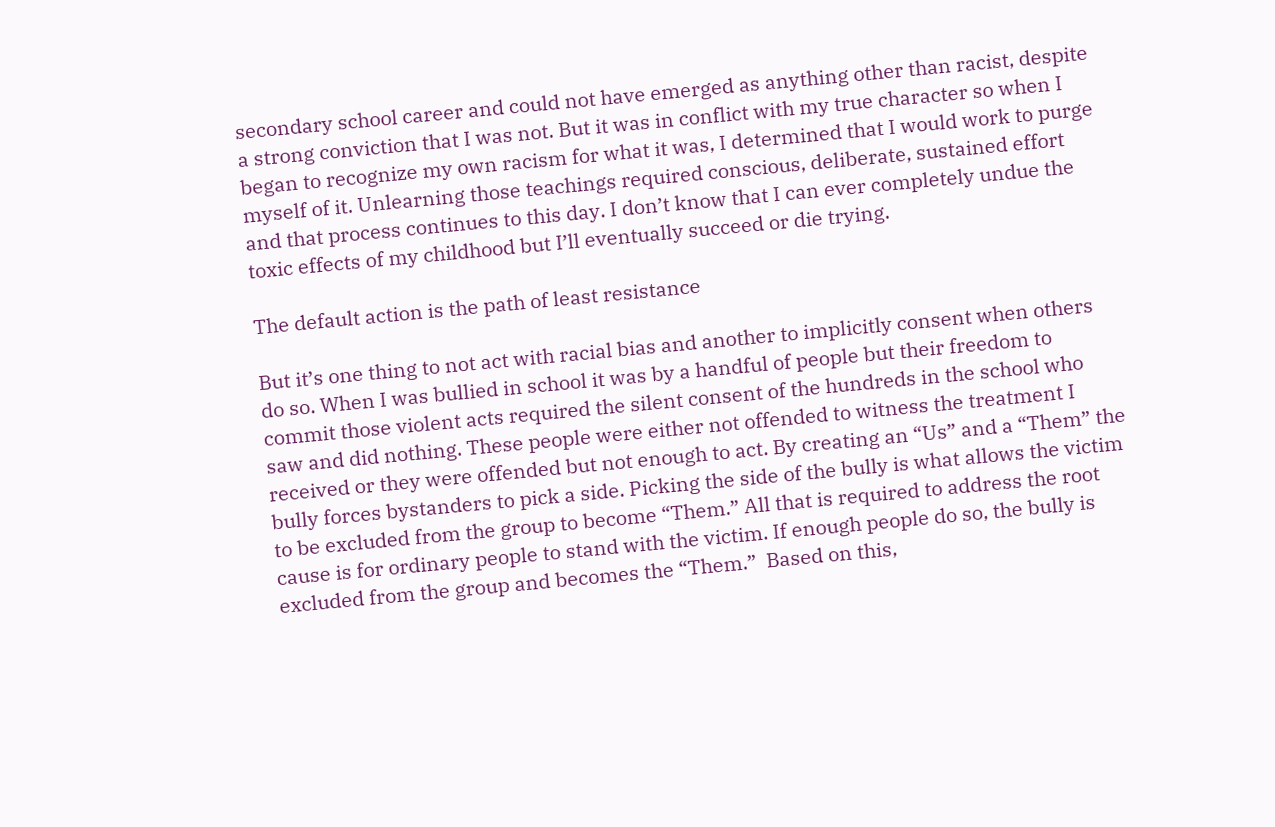secondary school career and could not have emerged as anything other than racist, despite a strong conviction that I was not. But it was in conflict with my true character so when I began to recognize my own racism for what it was, I determined that I would work to purge myself of it. Unlearning those teachings required conscious, deliberate, sustained effort and that process continues to this day. I don’t know that I can ever completely undue the toxic effects of my childhood but I’ll eventually succeed or die trying.

The default action is the path of least resistance

But it’s one thing to not act with racial bias and another to implicitly consent when others do so. When I was bullied in school it was by a handful of people but their freedom to commit those violent acts required the silent consent of the hundreds in the school who saw and did nothing. These people were either not offended to witness the treatment I received or they were offended but not enough to act. By creating an “Us” and a “Them” the bully forces bystanders to pick a side. Picking the side of the bully is what allows the victim to be excluded from the group to become “Them.” All that is required to address the root cause is for ordinary people to stand with the victim. If enough people do so, the bully is excluded from the group and becomes the “Them.”  Based on this,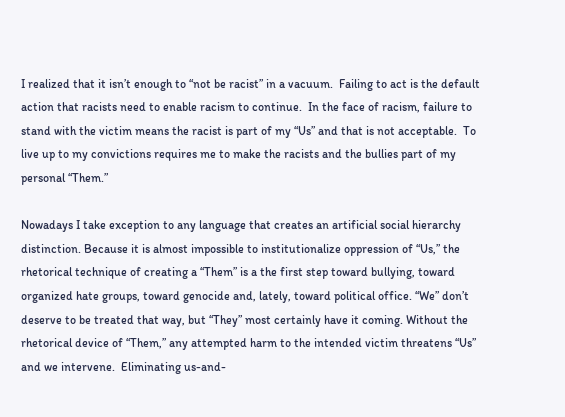I realized that it isn’t enough to “not be racist” in a vacuum.  Failing to act is the default action that racists need to enable racism to continue.  In the face of racism, failure to stand with the victim means the racist is part of my “Us” and that is not acceptable.  To live up to my convictions requires me to make the racists and the bullies part of my personal “Them.”

Nowadays I take exception to any language that creates an artificial social hierarchy distinction. Because it is almost impossible to institutionalize oppression of “Us,” the rhetorical technique of creating a “Them” is a the first step toward bullying, toward organized hate groups, toward genocide and, lately, toward political office. “We” don’t deserve to be treated that way, but “They” most certainly have it coming. Without the rhetorical device of “Them,” any attempted harm to the intended victim threatens “Us” and we intervene.  Eliminating us-and-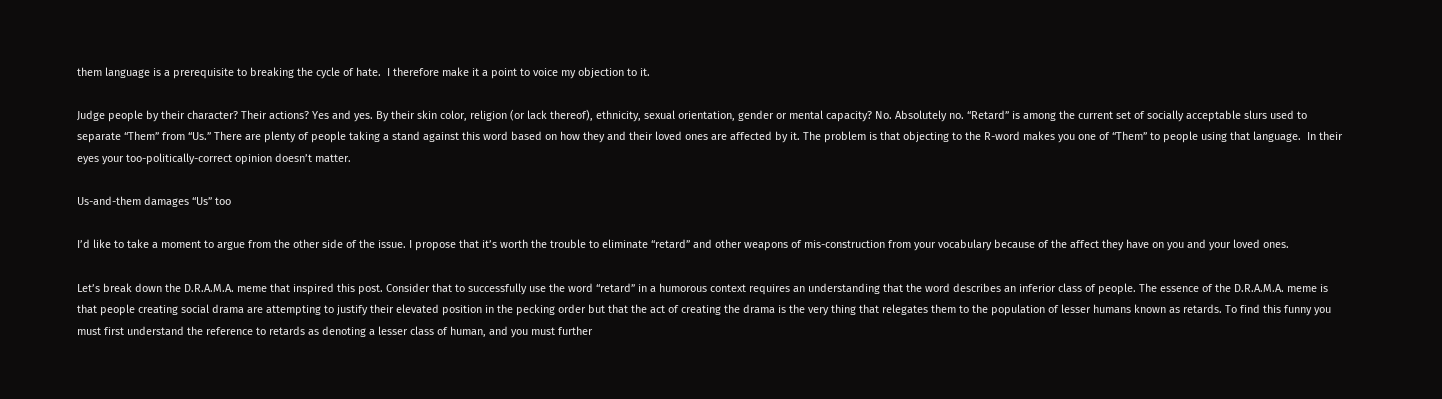them language is a prerequisite to breaking the cycle of hate.  I therefore make it a point to voice my objection to it.

Judge people by their character? Their actions? Yes and yes. By their skin color, religion (or lack thereof), ethnicity, sexual orientation, gender or mental capacity? No. Absolutely no. “Retard” is among the current set of socially acceptable slurs used to separate “Them” from “Us.” There are plenty of people taking a stand against this word based on how they and their loved ones are affected by it. The problem is that objecting to the R-word makes you one of “Them” to people using that language.  In their eyes your too-politically-correct opinion doesn’t matter.

Us-and-them damages “Us” too

I’d like to take a moment to argue from the other side of the issue. I propose that it’s worth the trouble to eliminate “retard” and other weapons of mis-construction from your vocabulary because of the affect they have on you and your loved ones.

Let’s break down the D.R.A.M.A. meme that inspired this post. Consider that to successfully use the word “retard” in a humorous context requires an understanding that the word describes an inferior class of people. The essence of the D.R.A.M.A. meme is that people creating social drama are attempting to justify their elevated position in the pecking order but that the act of creating the drama is the very thing that relegates them to the population of lesser humans known as retards. To find this funny you must first understand the reference to retards as denoting a lesser class of human, and you must further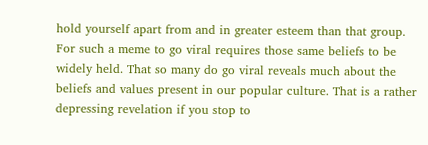hold yourself apart from and in greater esteem than that group. For such a meme to go viral requires those same beliefs to be widely held. That so many do go viral reveals much about the beliefs and values present in our popular culture. That is a rather depressing revelation if you stop to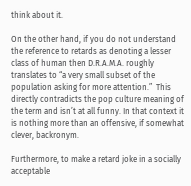think about it.

On the other hand, if you do not understand the reference to retards as denoting a lesser class of human then D.R.A.M.A. roughly translates to “a very small subset of the population asking for more attention.”  This directly contradicts the pop culture meaning of the term and isn’t at all funny. In that context it is nothing more than an offensive, if somewhat clever, backronym.

Furthermore, to make a retard joke in a socially acceptable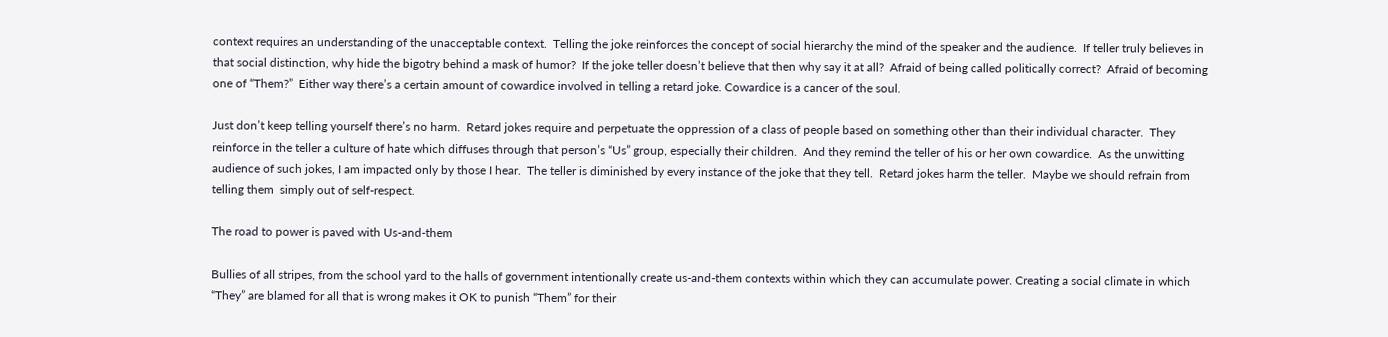context requires an understanding of the unacceptable context.  Telling the joke reinforces the concept of social hierarchy the mind of the speaker and the audience.  If teller truly believes in that social distinction, why hide the bigotry behind a mask of humor?  If the joke teller doesn’t believe that then why say it at all?  Afraid of being called politically correct?  Afraid of becoming one of “Them?”  Either way there’s a certain amount of cowardice involved in telling a retard joke. Cowardice is a cancer of the soul.

Just don’t keep telling yourself there’s no harm.  Retard jokes require and perpetuate the oppression of a class of people based on something other than their individual character.  They reinforce in the teller a culture of hate which diffuses through that person’s “Us” group, especially their children.  And they remind the teller of his or her own cowardice.  As the unwitting audience of such jokes, I am impacted only by those I hear.  The teller is diminished by every instance of the joke that they tell.  Retard jokes harm the teller.  Maybe we should refrain from telling them  simply out of self-respect.

The road to power is paved with Us-and-them

Bullies of all stripes, from the school yard to the halls of government intentionally create us-and-them contexts within which they can accumulate power. Creating a social climate in which “They” are blamed for all that is wrong makes it OK to punish “Them” for their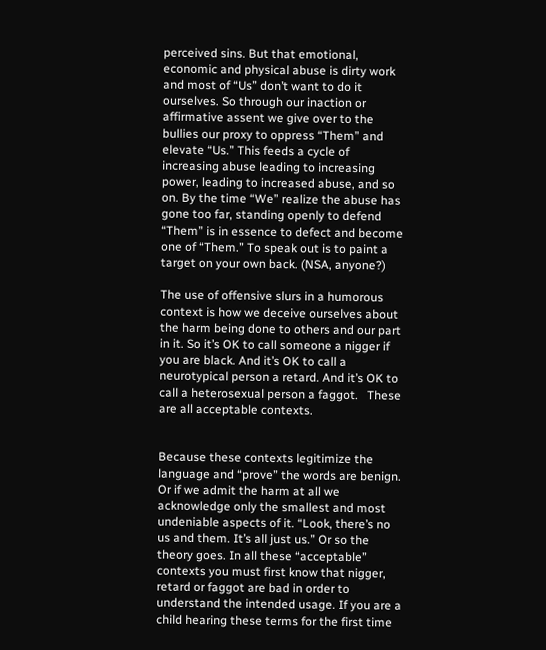perceived sins. But that emotional, economic and physical abuse is dirty work and most of “Us” don’t want to do it ourselves. So through our inaction or affirmative assent we give over to the bullies our proxy to oppress “Them” and elevate “Us.” This feeds a cycle of increasing abuse leading to increasing power, leading to increased abuse, and so on. By the time “We” realize the abuse has gone too far, standing openly to defend “Them” is in essence to defect and become one of “Them.” To speak out is to paint a target on your own back. (NSA, anyone?)

The use of offensive slurs in a humorous context is how we deceive ourselves about the harm being done to others and our part in it. So it’s OK to call someone a nigger if you are black. And it’s OK to call a neurotypical person a retard. And it’s OK to call a heterosexual person a faggot.   These are all acceptable contexts.


Because these contexts legitimize the language and “prove” the words are benign. Or if we admit the harm at all we acknowledge only the smallest and most undeniable aspects of it. “Look, there’s no us and them. It’s all just us.” Or so the theory goes. In all these “acceptable” contexts you must first know that nigger, retard or faggot are bad in order to understand the intended usage. If you are a child hearing these terms for the first time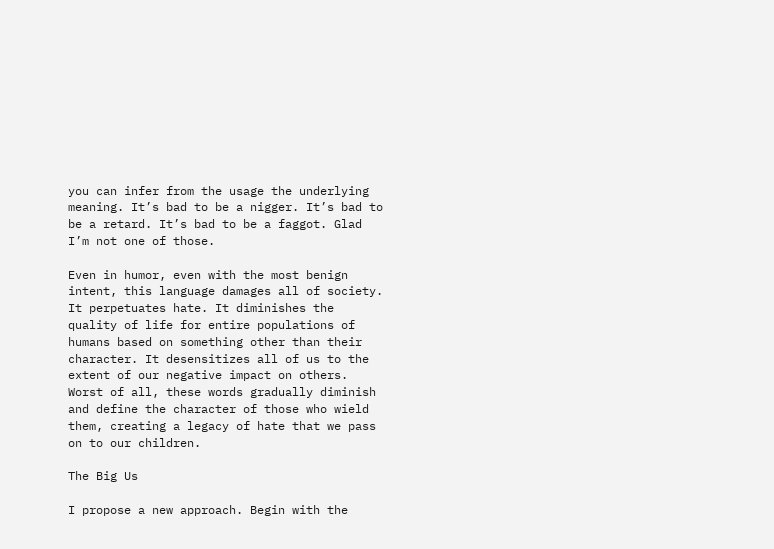you can infer from the usage the underlying meaning. It’s bad to be a nigger. It’s bad to be a retard. It’s bad to be a faggot. Glad I’m not one of those.

Even in humor, even with the most benign intent, this language damages all of society. It perpetuates hate. It diminishes the quality of life for entire populations of humans based on something other than their character. It desensitizes all of us to the extent of our negative impact on others. Worst of all, these words gradually diminish and define the character of those who wield them, creating a legacy of hate that we pass on to our children.

The Big Us

I propose a new approach. Begin with the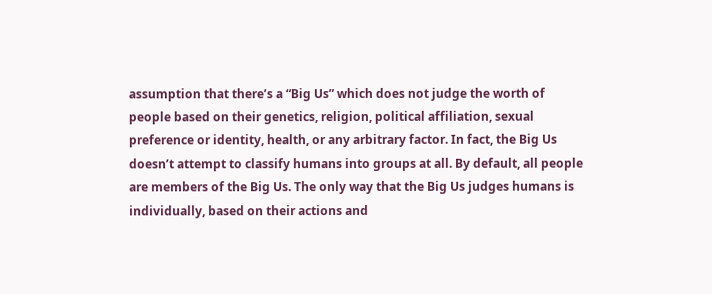assumption that there’s a “Big Us” which does not judge the worth of people based on their genetics, religion, political affiliation, sexual preference or identity, health, or any arbitrary factor. In fact, the Big Us doesn’t attempt to classify humans into groups at all. By default, all people are members of the Big Us. The only way that the Big Us judges humans is individually, based on their actions and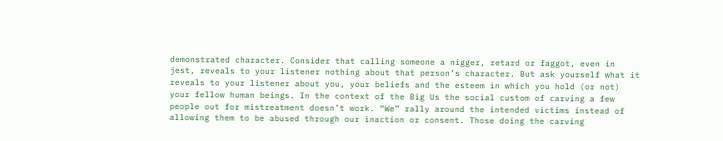demonstrated character. Consider that calling someone a nigger, retard or faggot, even in jest, reveals to your listener nothing about that person’s character. But ask yourself what it reveals to your listener about you, your beliefs and the esteem in which you hold (or not) your fellow human beings. In the context of the Big Us the social custom of carving a few people out for mistreatment doesn’t work. “We” rally around the intended victims instead of allowing them to be abused through our inaction or consent. Those doing the carving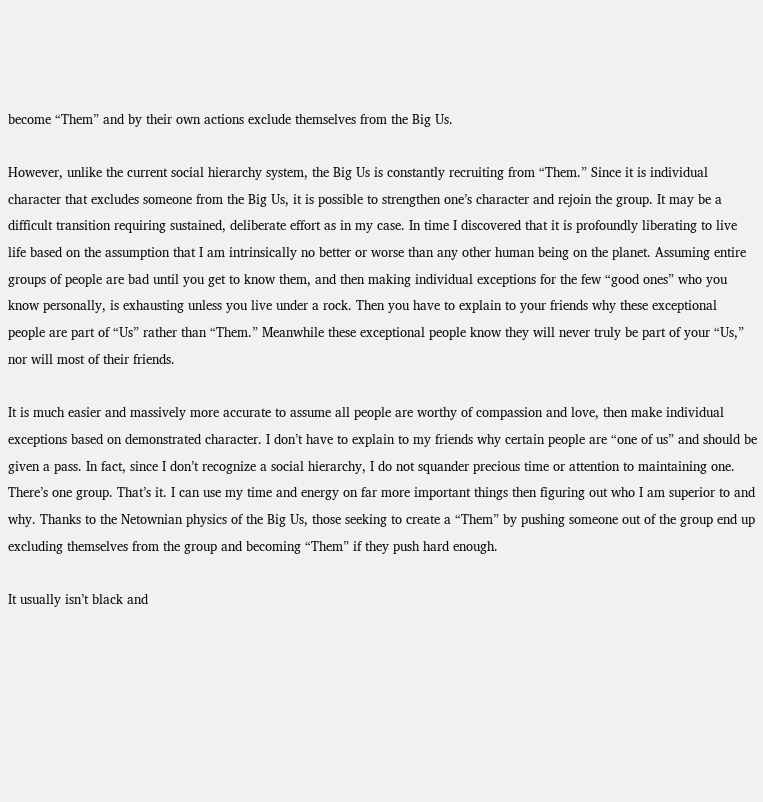become “Them” and by their own actions exclude themselves from the Big Us.

However, unlike the current social hierarchy system, the Big Us is constantly recruiting from “Them.” Since it is individual character that excludes someone from the Big Us, it is possible to strengthen one’s character and rejoin the group. It may be a difficult transition requiring sustained, deliberate effort as in my case. In time I discovered that it is profoundly liberating to live life based on the assumption that I am intrinsically no better or worse than any other human being on the planet. Assuming entire groups of people are bad until you get to know them, and then making individual exceptions for the few “good ones” who you know personally, is exhausting unless you live under a rock. Then you have to explain to your friends why these exceptional people are part of “Us” rather than “Them.” Meanwhile these exceptional people know they will never truly be part of your “Us,” nor will most of their friends.

It is much easier and massively more accurate to assume all people are worthy of compassion and love, then make individual exceptions based on demonstrated character. I don’t have to explain to my friends why certain people are “one of us” and should be given a pass. In fact, since I don’t recognize a social hierarchy, I do not squander precious time or attention to maintaining one. There’s one group. That’s it. I can use my time and energy on far more important things then figuring out who I am superior to and why. Thanks to the Netownian physics of the Big Us, those seeking to create a “Them” by pushing someone out of the group end up excluding themselves from the group and becoming “Them” if they push hard enough.

It usually isn’t black and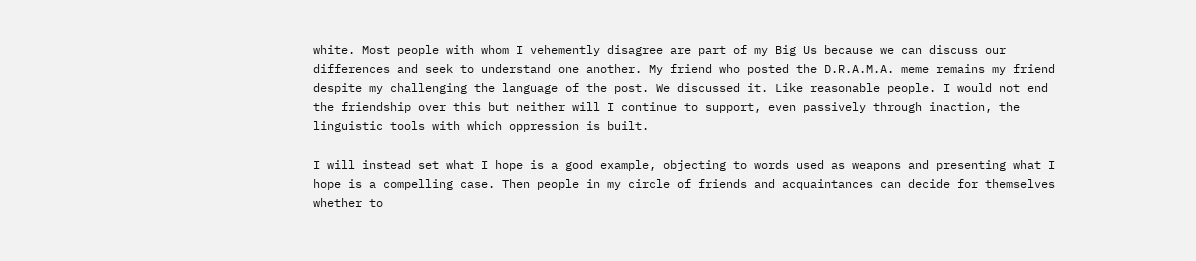white. Most people with whom I vehemently disagree are part of my Big Us because we can discuss our differences and seek to understand one another. My friend who posted the D.R.A.M.A. meme remains my friend despite my challenging the language of the post. We discussed it. Like reasonable people. I would not end the friendship over this but neither will I continue to support, even passively through inaction, the linguistic tools with which oppression is built.

I will instead set what I hope is a good example, objecting to words used as weapons and presenting what I hope is a compelling case. Then people in my circle of friends and acquaintances can decide for themselves whether to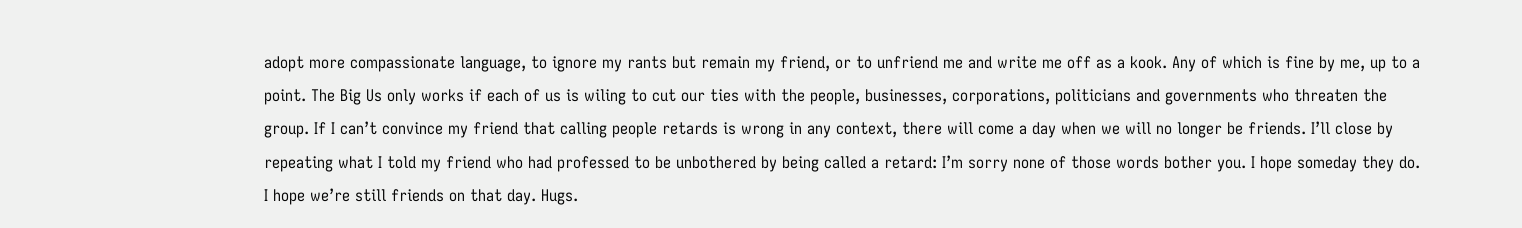adopt more compassionate language, to ignore my rants but remain my friend, or to unfriend me and write me off as a kook. Any of which is fine by me, up to a point. The Big Us only works if each of us is wiling to cut our ties with the people, businesses, corporations, politicians and governments who threaten the group. If I can’t convince my friend that calling people retards is wrong in any context, there will come a day when we will no longer be friends. I’ll close by repeating what I told my friend who had professed to be unbothered by being called a retard: I’m sorry none of those words bother you. I hope someday they do. I hope we’re still friends on that day. Hugs.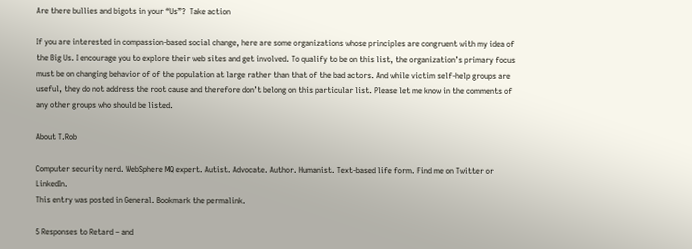Are there bullies and bigots in your “Us”?  Take action

If you are interested in compassion-based social change, here are some organizations whose principles are congruent with my idea of the Big Us. I encourage you to explore their web sites and get involved. To qualify to be on this list, the organization’s primary focus must be on changing behavior of of the population at large rather than that of the bad actors. And while victim self-help groups are useful, they do not address the root cause and therefore don’t belong on this particular list. Please let me know in the comments of any other groups who should be listed.

About T.Rob

Computer security nerd. WebSphere MQ expert. Autist. Advocate. Author. Humanist. Text-based life form. Find me on Twitter or LinkedIn.
This entry was posted in General. Bookmark the permalink.

5 Responses to Retard – and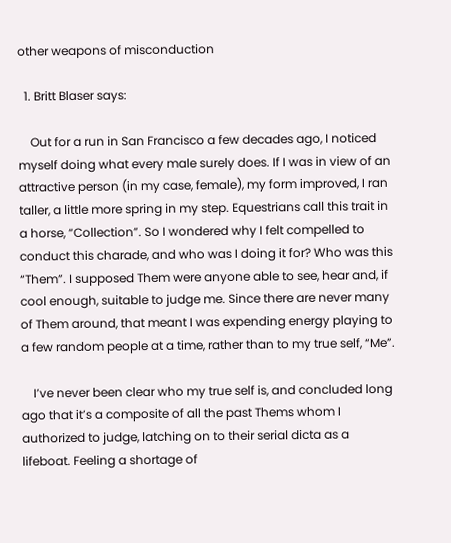other weapons of misconduction

  1. Britt Blaser says:

    Out for a run in San Francisco a few decades ago, I noticed myself doing what every male surely does. If I was in view of an attractive person (in my case, female), my form improved, I ran taller, a little more spring in my step. Equestrians call this trait in a horse, “Collection”. So I wondered why I felt compelled to conduct this charade, and who was I doing it for? Who was this “Them”. I supposed Them were anyone able to see, hear and, if cool enough, suitable to judge me. Since there are never many of Them around, that meant I was expending energy playing to a few random people at a time, rather than to my true self, “Me”.

    I’ve never been clear who my true self is, and concluded long ago that it’s a composite of all the past Thems whom I authorized to judge, latching on to their serial dicta as a lifeboat. Feeling a shortage of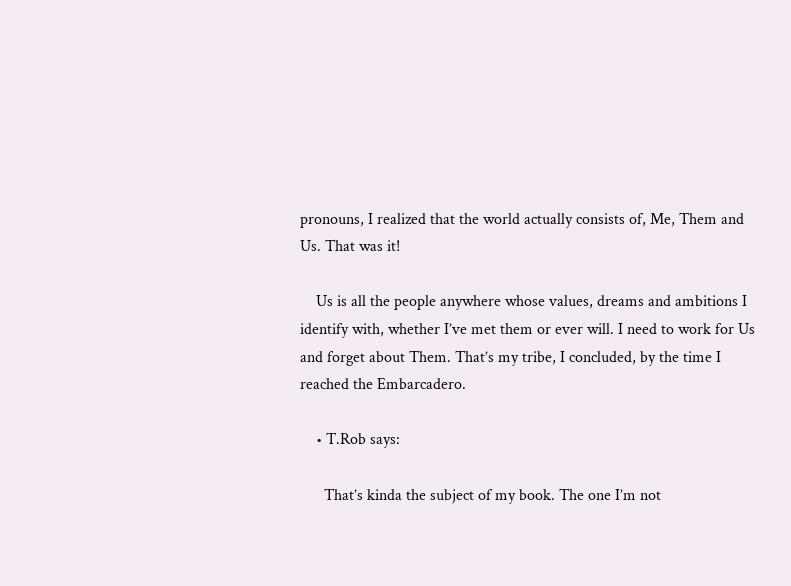pronouns, I realized that the world actually consists of, Me, Them and Us. That was it!

    Us is all the people anywhere whose values, dreams and ambitions I identify with, whether I’ve met them or ever will. I need to work for Us and forget about Them. That’s my tribe, I concluded, by the time I reached the Embarcadero.

    • T.Rob says:

      That’s kinda the subject of my book. The one I’m not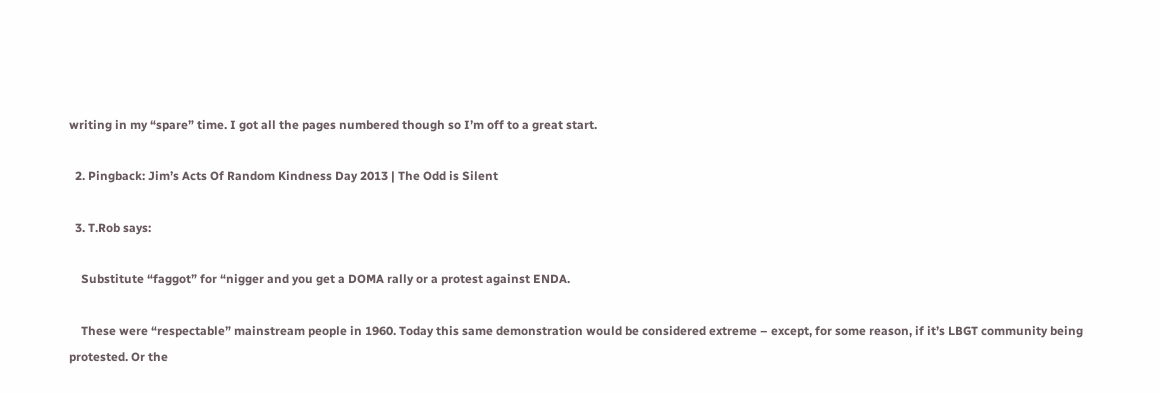writing in my “spare” time. I got all the pages numbered though so I’m off to a great start.

  2. Pingback: Jim’s Acts Of Random Kindness Day 2013 | The Odd is Silent

  3. T.Rob says:

    Substitute “faggot” for “nigger and you get a DOMA rally or a protest against ENDA.

    These were “respectable” mainstream people in 1960. Today this same demonstration would be considered extreme – except, for some reason, if it’s LBGT community being protested. Or the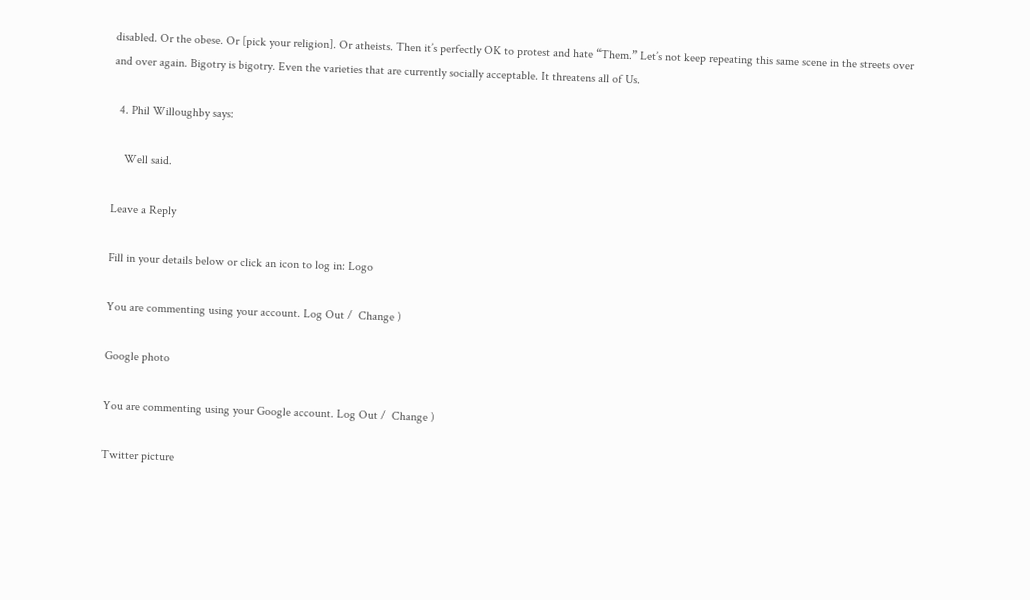disabled. Or the obese. Or [pick your religion]. Or atheists. Then it’s perfectly OK to protest and hate “Them.” Let’s not keep repeating this same scene in the streets over and over again. Bigotry is bigotry. Even the varieties that are currently socially acceptable. It threatens all of Us.

  4. Phil Willoughby says:

    Well said.

Leave a Reply

Fill in your details below or click an icon to log in: Logo

You are commenting using your account. Log Out /  Change )

Google photo

You are commenting using your Google account. Log Out /  Change )

Twitter picture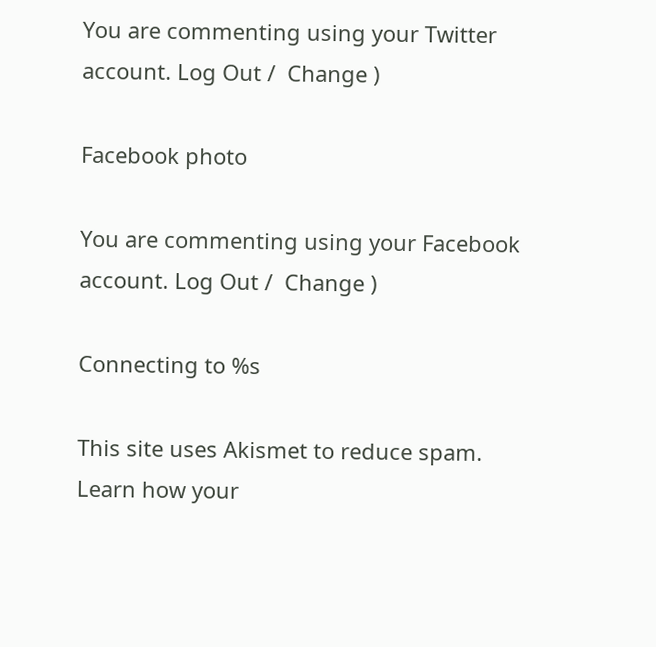You are commenting using your Twitter account. Log Out /  Change )

Facebook photo

You are commenting using your Facebook account. Log Out /  Change )

Connecting to %s

This site uses Akismet to reduce spam. Learn how your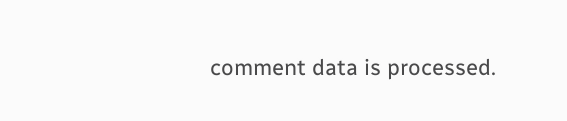comment data is processed.